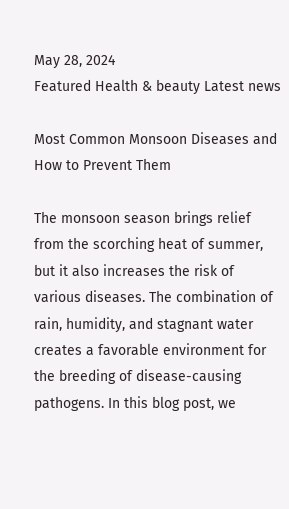May 28, 2024
Featured Health & beauty Latest news

Most Common Monsoon Diseases and How to Prevent Them

The monsoon season brings relief from the scorching heat of summer, but it also increases the risk of various diseases. The combination of rain, humidity, and stagnant water creates a favorable environment for the breeding of disease-causing pathogens. In this blog post, we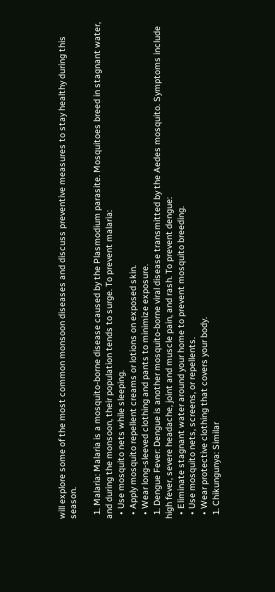will explore some of the most common monsoon diseases and discuss preventive measures to stay healthy during this season.

  1. Malaria: Malaria is a mosquito-borne disease caused by the Plasmodium parasite. Mosquitoes breed in stagnant water, and during the monsoon, their population tends to surge. To prevent malaria:
  • Use mosquito nets while sleeping.
  • Apply mosquito repellent creams or lotions on exposed skin.
  • Wear long-sleeved clothing and pants to minimize exposure.
  1. Dengue Fever: Dengue is another mosquito-borne viral disease transmitted by the Aedes mosquito. Symptoms include high fever, severe headache, joint and muscle pain, and rash. To prevent dengue:
  • Eliminate stagnant water around your home to prevent mosquito breeding.
  • Use mosquito nets, screens, or repellents.
  • Wear protective clothing that covers your body.
  1. Chikungunya: Similar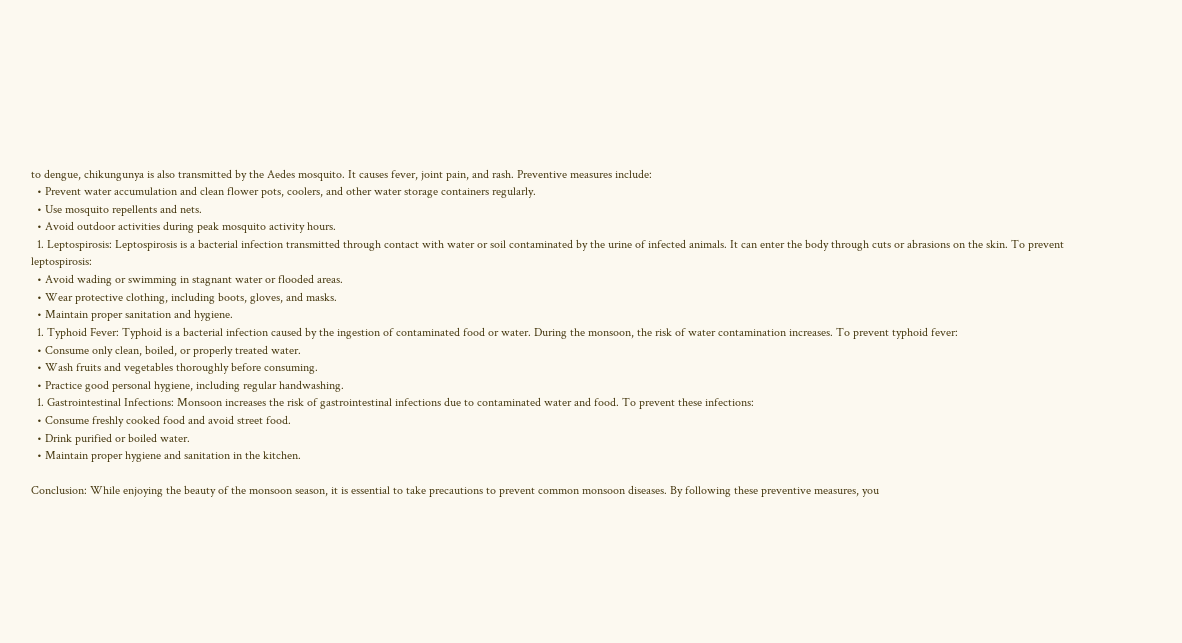to dengue, chikungunya is also transmitted by the Aedes mosquito. It causes fever, joint pain, and rash. Preventive measures include:
  • Prevent water accumulation and clean flower pots, coolers, and other water storage containers regularly.
  • Use mosquito repellents and nets.
  • Avoid outdoor activities during peak mosquito activity hours.
  1. Leptospirosis: Leptospirosis is a bacterial infection transmitted through contact with water or soil contaminated by the urine of infected animals. It can enter the body through cuts or abrasions on the skin. To prevent leptospirosis:
  • Avoid wading or swimming in stagnant water or flooded areas.
  • Wear protective clothing, including boots, gloves, and masks.
  • Maintain proper sanitation and hygiene.
  1. Typhoid Fever: Typhoid is a bacterial infection caused by the ingestion of contaminated food or water. During the monsoon, the risk of water contamination increases. To prevent typhoid fever:
  • Consume only clean, boiled, or properly treated water.
  • Wash fruits and vegetables thoroughly before consuming.
  • Practice good personal hygiene, including regular handwashing.
  1. Gastrointestinal Infections: Monsoon increases the risk of gastrointestinal infections due to contaminated water and food. To prevent these infections:
  • Consume freshly cooked food and avoid street food.
  • Drink purified or boiled water.
  • Maintain proper hygiene and sanitation in the kitchen.

Conclusion: While enjoying the beauty of the monsoon season, it is essential to take precautions to prevent common monsoon diseases. By following these preventive measures, you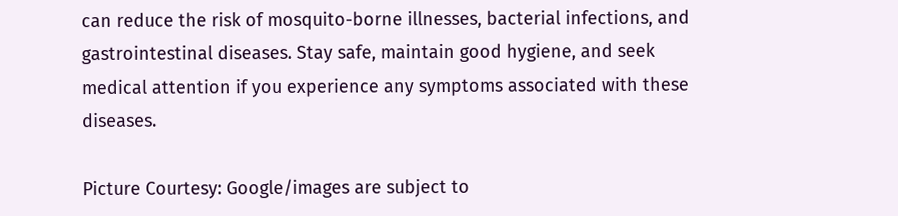can reduce the risk of mosquito-borne illnesses, bacterial infections, and gastrointestinal diseases. Stay safe, maintain good hygiene, and seek medical attention if you experience any symptoms associated with these diseases.

Picture Courtesy: Google/images are subject to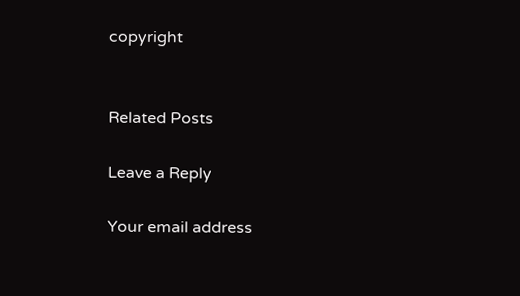copyright


Related Posts

Leave a Reply

Your email address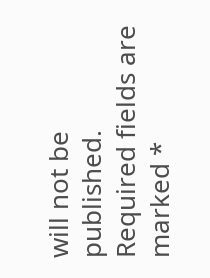will not be published. Required fields are marked *